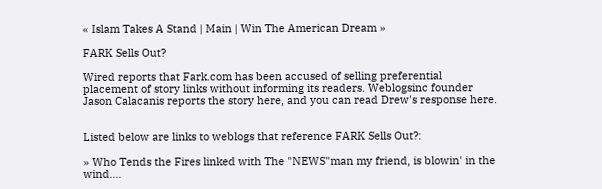« Islam Takes A Stand | Main | Win The American Dream »

FARK Sells Out?

Wired reports that Fark.com has been accused of selling preferential placement of story links without informing its readers. Weblogsinc founder Jason Calacanis reports the story here, and you can read Drew's response here.


Listed below are links to weblogs that reference FARK Sells Out?:

» Who Tends the Fires linked with The "NEWS"man my friend, is blowin' in the wind....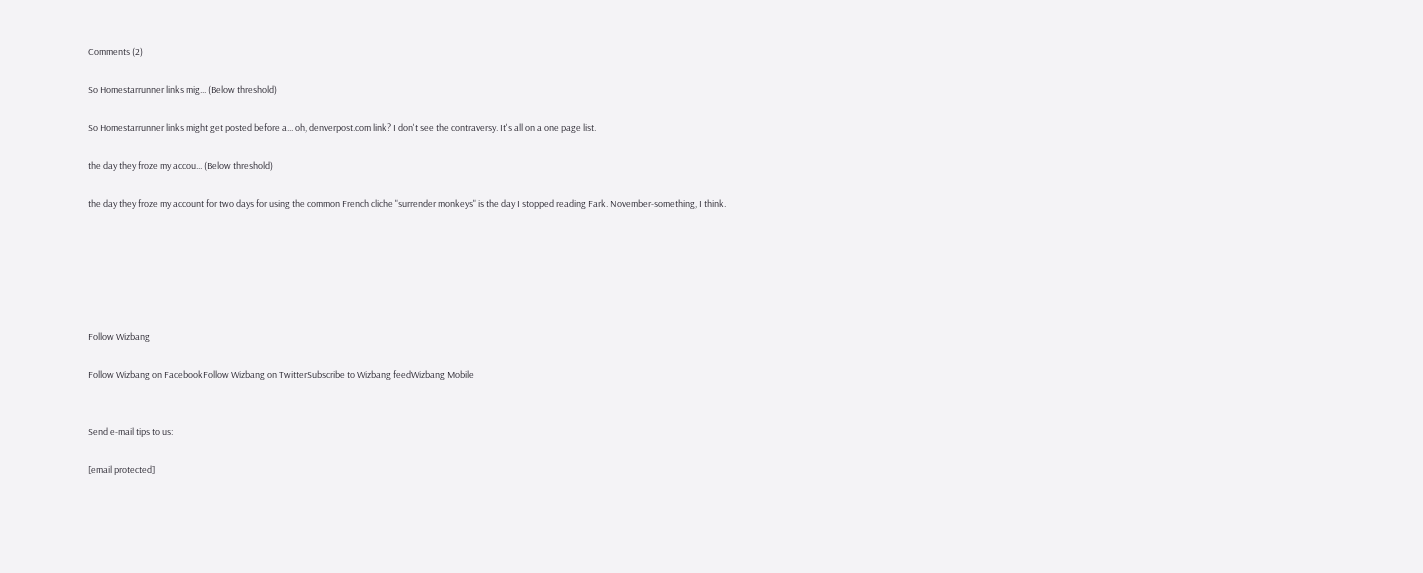Comments (2)

So Homestarrunner links mig... (Below threshold)

So Homestarrunner links might get posted before a... oh, denverpost.com link? I don't see the contraversy. It's all on a one page list.

the day they froze my accou... (Below threshold)

the day they froze my account for two days for using the common French cliche "surrender monkeys" is the day I stopped reading Fark. November-something, I think.






Follow Wizbang

Follow Wizbang on FacebookFollow Wizbang on TwitterSubscribe to Wizbang feedWizbang Mobile


Send e-mail tips to us:

[email protected]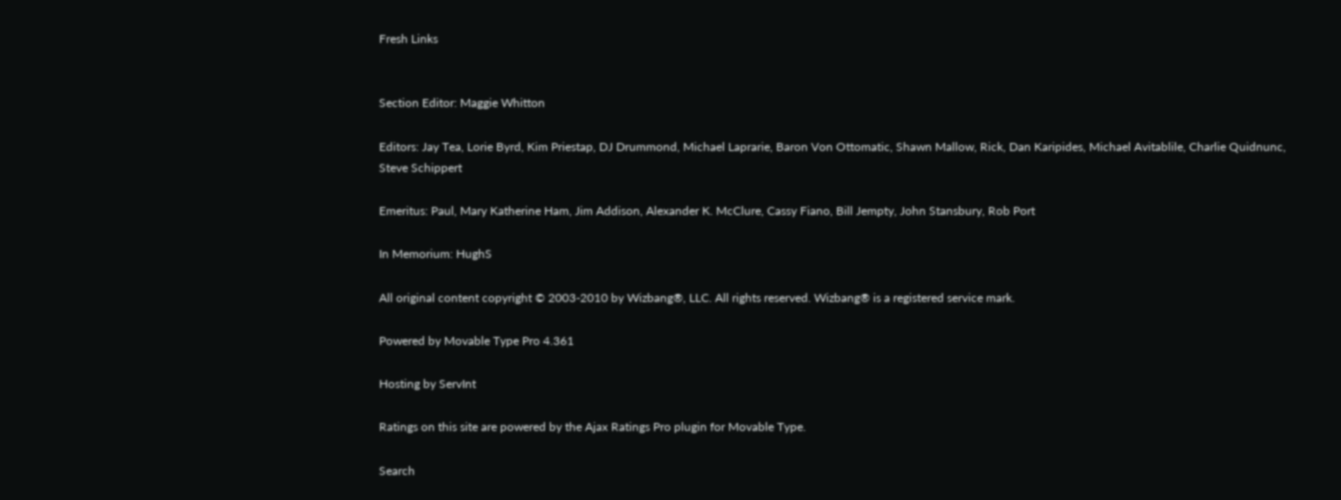Fresh Links


Section Editor: Maggie Whitton

Editors: Jay Tea, Lorie Byrd, Kim Priestap, DJ Drummond, Michael Laprarie, Baron Von Ottomatic, Shawn Mallow, Rick, Dan Karipides, Michael Avitablile, Charlie Quidnunc, Steve Schippert

Emeritus: Paul, Mary Katherine Ham, Jim Addison, Alexander K. McClure, Cassy Fiano, Bill Jempty, John Stansbury, Rob Port

In Memorium: HughS

All original content copyright © 2003-2010 by Wizbang®, LLC. All rights reserved. Wizbang® is a registered service mark.

Powered by Movable Type Pro 4.361

Hosting by ServInt

Ratings on this site are powered by the Ajax Ratings Pro plugin for Movable Type.

Search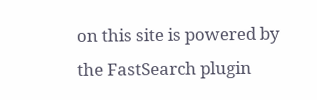on this site is powered by the FastSearch plugin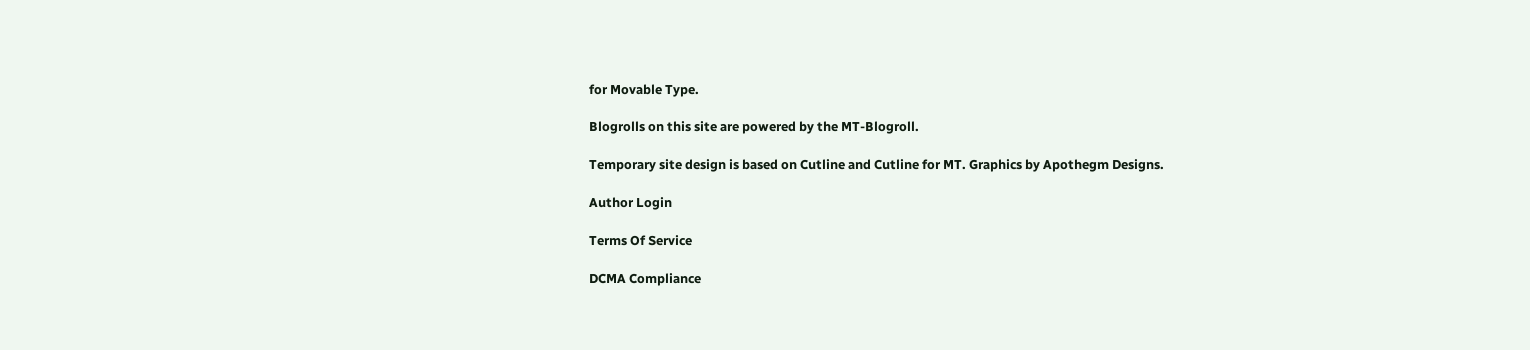for Movable Type.

Blogrolls on this site are powered by the MT-Blogroll.

Temporary site design is based on Cutline and Cutline for MT. Graphics by Apothegm Designs.

Author Login

Terms Of Service

DCMA Compliance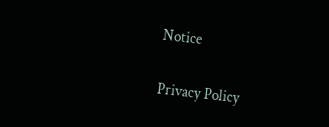Notice

Privacy Policy